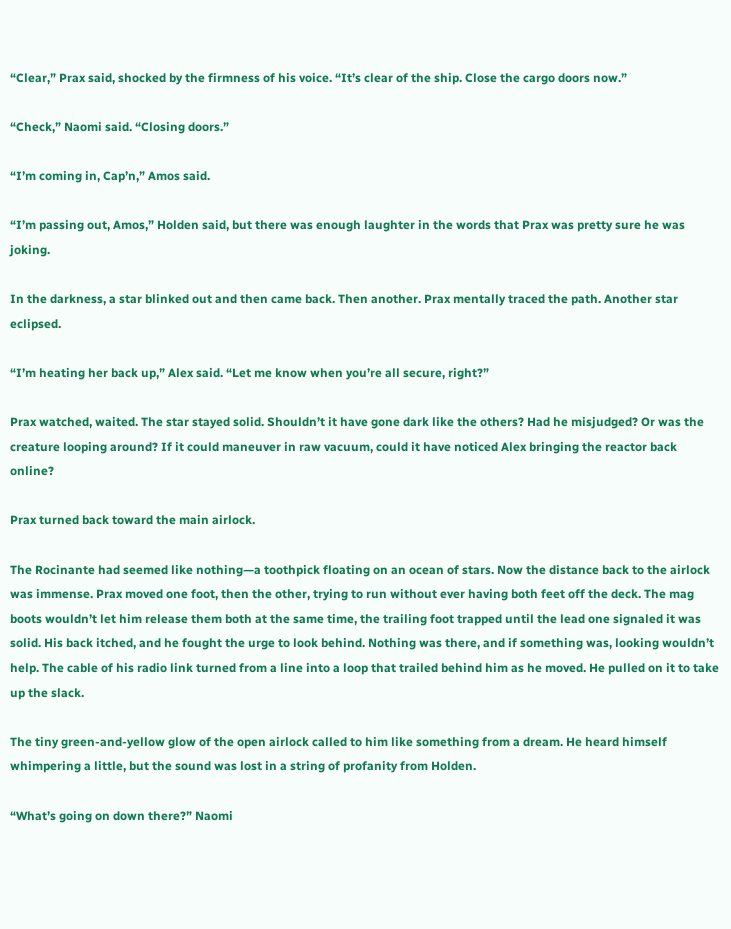“Clear,” Prax said, shocked by the firmness of his voice. “It’s clear of the ship. Close the cargo doors now.”

“Check,” Naomi said. “Closing doors.”

“I’m coming in, Cap’n,” Amos said.

“I’m passing out, Amos,” Holden said, but there was enough laughter in the words that Prax was pretty sure he was joking.

In the darkness, a star blinked out and then came back. Then another. Prax mentally traced the path. Another star eclipsed.

“I’m heating her back up,” Alex said. “Let me know when you’re all secure, right?”

Prax watched, waited. The star stayed solid. Shouldn’t it have gone dark like the others? Had he misjudged? Or was the creature looping around? If it could maneuver in raw vacuum, could it have noticed Alex bringing the reactor back online?

Prax turned back toward the main airlock.

The Rocinante had seemed like nothing—a toothpick floating on an ocean of stars. Now the distance back to the airlock was immense. Prax moved one foot, then the other, trying to run without ever having both feet off the deck. The mag boots wouldn’t let him release them both at the same time, the trailing foot trapped until the lead one signaled it was solid. His back itched, and he fought the urge to look behind. Nothing was there, and if something was, looking wouldn’t help. The cable of his radio link turned from a line into a loop that trailed behind him as he moved. He pulled on it to take up the slack.

The tiny green-and-yellow glow of the open airlock called to him like something from a dream. He heard himself whimpering a little, but the sound was lost in a string of profanity from Holden.

“What’s going on down there?” Naomi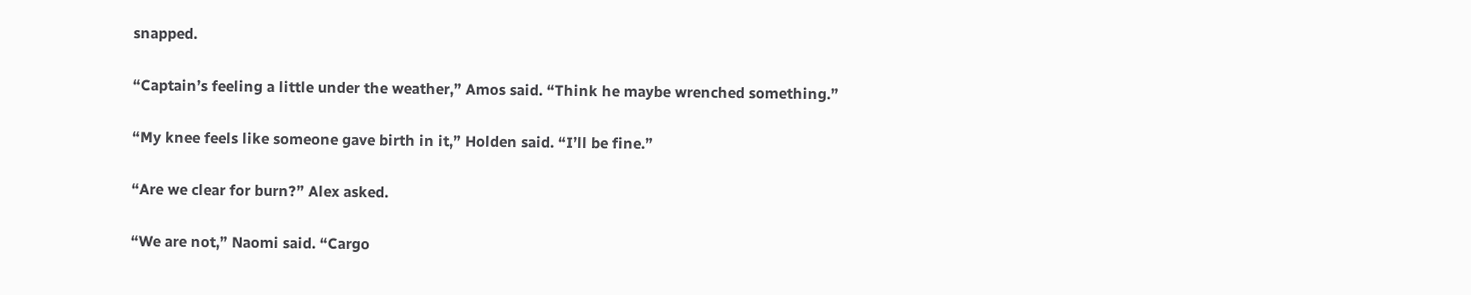snapped.

“Captain’s feeling a little under the weather,” Amos said. “Think he maybe wrenched something.”

“My knee feels like someone gave birth in it,” Holden said. “I’ll be fine.”

“Are we clear for burn?” Alex asked.

“We are not,” Naomi said. “Cargo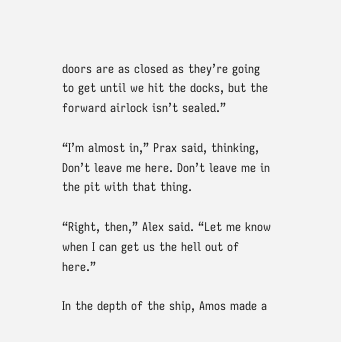doors are as closed as they’re going to get until we hit the docks, but the forward airlock isn’t sealed.”

“I’m almost in,” Prax said, thinking, Don’t leave me here. Don’t leave me in the pit with that thing.

“Right, then,” Alex said. “Let me know when I can get us the hell out of here.”

In the depth of the ship, Amos made a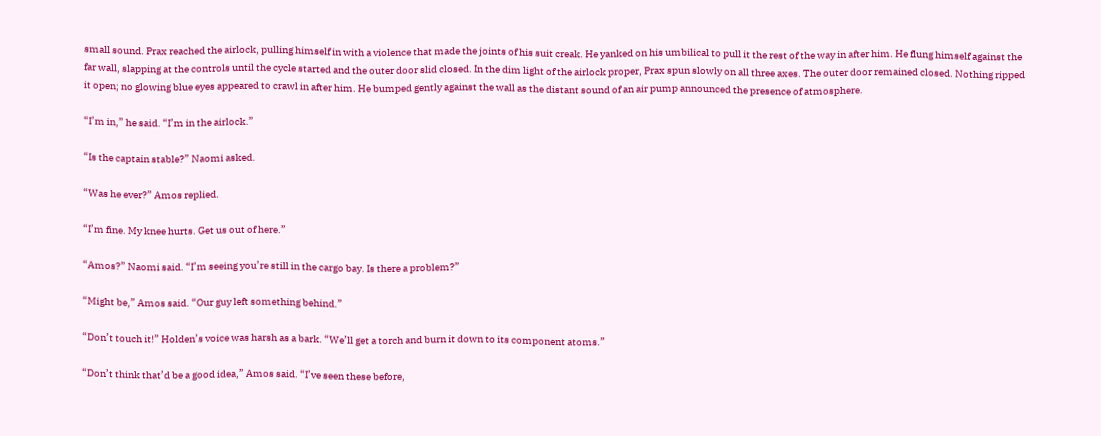small sound. Prax reached the airlock, pulling himself in with a violence that made the joints of his suit creak. He yanked on his umbilical to pull it the rest of the way in after him. He flung himself against the far wall, slapping at the controls until the cycle started and the outer door slid closed. In the dim light of the airlock proper, Prax spun slowly on all three axes. The outer door remained closed. Nothing ripped it open; no glowing blue eyes appeared to crawl in after him. He bumped gently against the wall as the distant sound of an air pump announced the presence of atmosphere.

“I’m in,” he said. “I’m in the airlock.”

“Is the captain stable?” Naomi asked.

“Was he ever?” Amos replied.

“I’m fine. My knee hurts. Get us out of here.”

“Amos?” Naomi said. “I’m seeing you’re still in the cargo bay. Is there a problem?”

“Might be,” Amos said. “Our guy left something behind.”

“Don’t touch it!” Holden’s voice was harsh as a bark. “We’ll get a torch and burn it down to its component atoms.”

“Don’t think that’d be a good idea,” Amos said. “I’ve seen these before,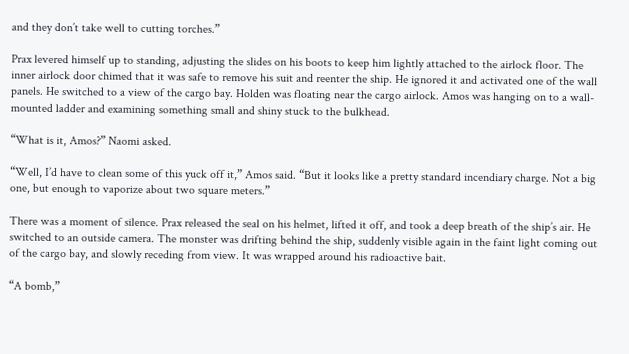and they don’t take well to cutting torches.”

Prax levered himself up to standing, adjusting the slides on his boots to keep him lightly attached to the airlock floor. The inner airlock door chimed that it was safe to remove his suit and reenter the ship. He ignored it and activated one of the wall panels. He switched to a view of the cargo bay. Holden was floating near the cargo airlock. Amos was hanging on to a wall-mounted ladder and examining something small and shiny stuck to the bulkhead.

“What is it, Amos?” Naomi asked.

“Well, I’d have to clean some of this yuck off it,” Amos said. “But it looks like a pretty standard incendiary charge. Not a big one, but enough to vaporize about two square meters.”

There was a moment of silence. Prax released the seal on his helmet, lifted it off, and took a deep breath of the ship’s air. He switched to an outside camera. The monster was drifting behind the ship, suddenly visible again in the faint light coming out of the cargo bay, and slowly receding from view. It was wrapped around his radioactive bait.

“A bomb,”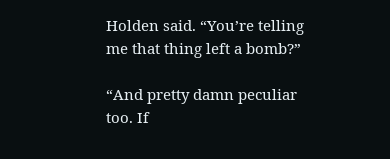Holden said. “You’re telling me that thing left a bomb?”

“And pretty damn peculiar too. If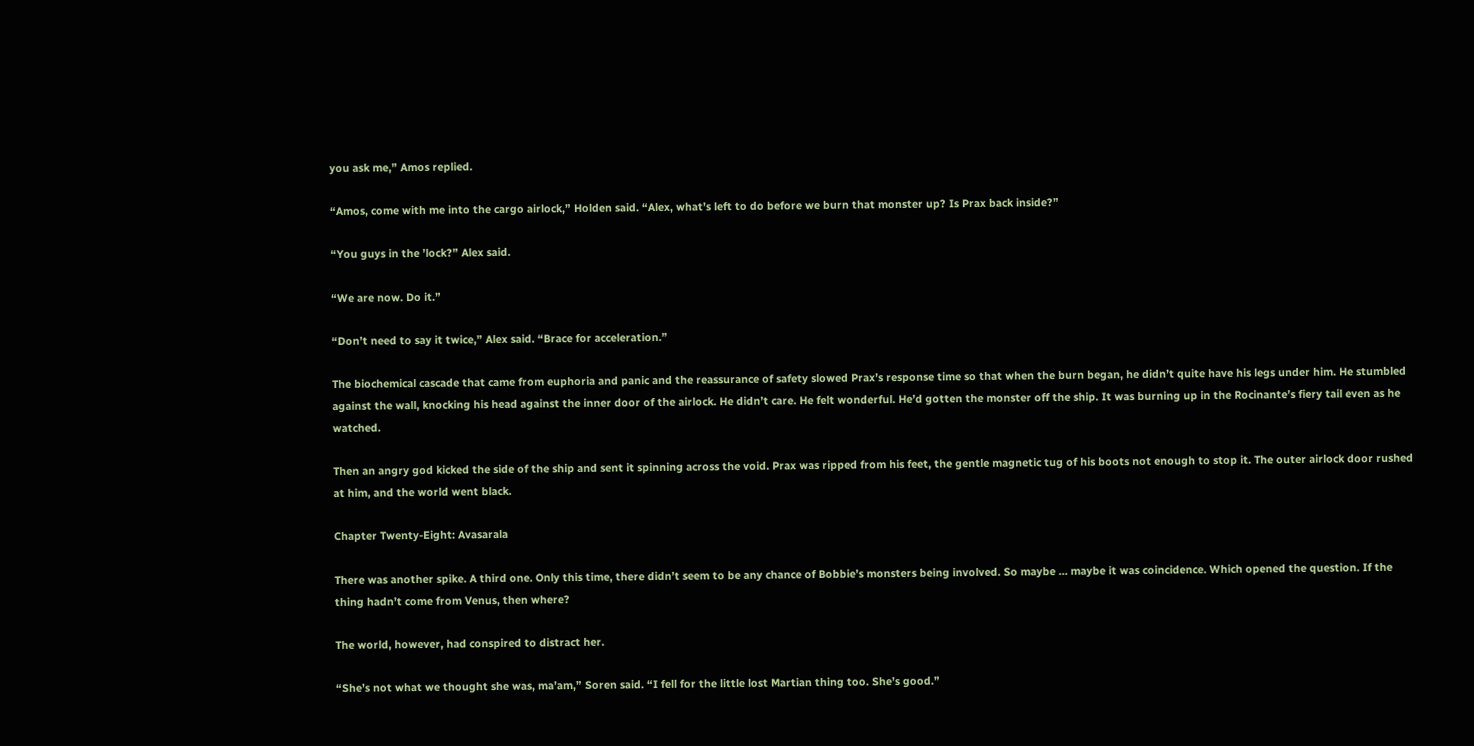you ask me,” Amos replied.

“Amos, come with me into the cargo airlock,” Holden said. “Alex, what’s left to do before we burn that monster up? Is Prax back inside?”

“You guys in the ’lock?” Alex said.

“We are now. Do it.”

“Don’t need to say it twice,” Alex said. “Brace for acceleration.”

The biochemical cascade that came from euphoria and panic and the reassurance of safety slowed Prax’s response time so that when the burn began, he didn’t quite have his legs under him. He stumbled against the wall, knocking his head against the inner door of the airlock. He didn’t care. He felt wonderful. He’d gotten the monster off the ship. It was burning up in the Rocinante’s fiery tail even as he watched.

Then an angry god kicked the side of the ship and sent it spinning across the void. Prax was ripped from his feet, the gentle magnetic tug of his boots not enough to stop it. The outer airlock door rushed at him, and the world went black.

Chapter Twenty-Eight: Avasarala

There was another spike. A third one. Only this time, there didn’t seem to be any chance of Bobbie’s monsters being involved. So maybe … maybe it was coincidence. Which opened the question. If the thing hadn’t come from Venus, then where?

The world, however, had conspired to distract her.

“She’s not what we thought she was, ma’am,” Soren said. “I fell for the little lost Martian thing too. She’s good.”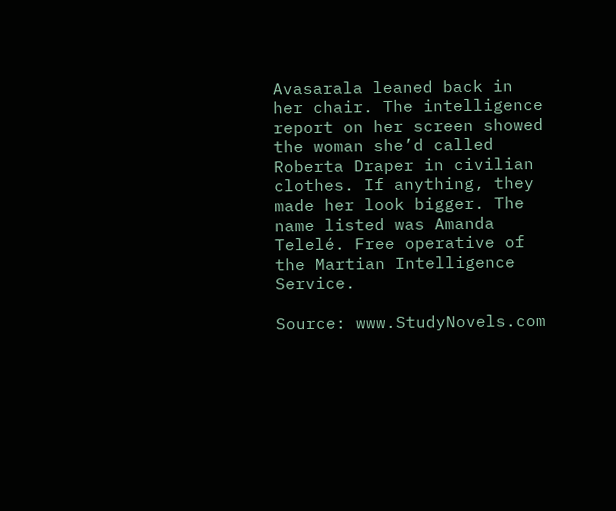Avasarala leaned back in her chair. The intelligence report on her screen showed the woman she’d called Roberta Draper in civilian clothes. If anything, they made her look bigger. The name listed was Amanda Telelé. Free operative of the Martian Intelligence Service.

Source: www.StudyNovels.com